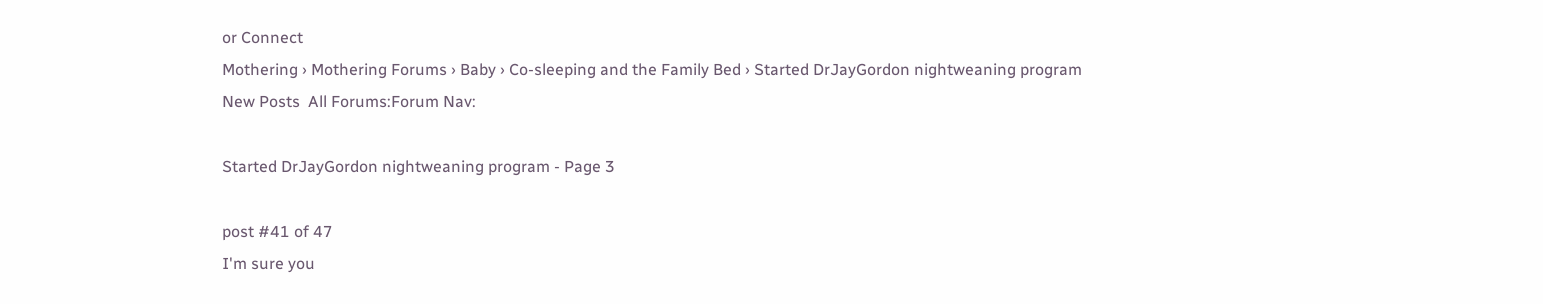or Connect
Mothering › Mothering Forums › Baby › Co-sleeping and the Family Bed › Started DrJayGordon nightweaning program
New Posts  All Forums:Forum Nav:

Started DrJayGordon nightweaning program - Page 3

post #41 of 47
I'm sure you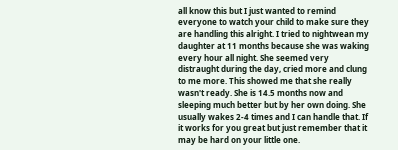all know this but I just wanted to remind everyone to watch your child to make sure they are handling this alright. I tried to nightwean my daughter at 11 months because she was waking every hour all night. She seemed very distraught during the day, cried more and clung to me more. This showed me that she really wasn't ready. She is 14.5 months now and sleeping much better but by her own doing. She usually wakes 2-4 times and I can handle that. If it works for you great but just remember that it may be hard on your little one.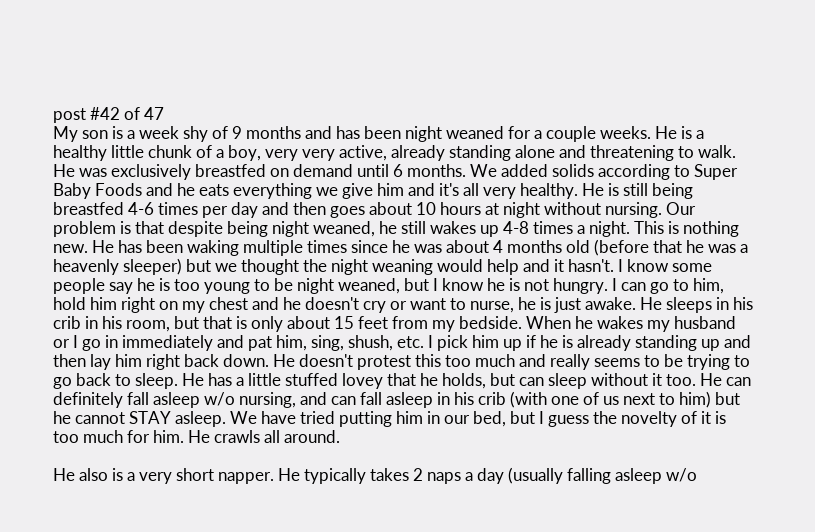post #42 of 47
My son is a week shy of 9 months and has been night weaned for a couple weeks. He is a healthy little chunk of a boy, very very active, already standing alone and threatening to walk. He was exclusively breastfed on demand until 6 months. We added solids according to Super Baby Foods and he eats everything we give him and it's all very healthy. He is still being breastfed 4-6 times per day and then goes about 10 hours at night without nursing. Our problem is that despite being night weaned, he still wakes up 4-8 times a night. This is nothing new. He has been waking multiple times since he was about 4 months old (before that he was a heavenly sleeper) but we thought the night weaning would help and it hasn't. I know some people say he is too young to be night weaned, but I know he is not hungry. I can go to him, hold him right on my chest and he doesn't cry or want to nurse, he is just awake. He sleeps in his crib in his room, but that is only about 15 feet from my bedside. When he wakes my husband or I go in immediately and pat him, sing, shush, etc. I pick him up if he is already standing up and then lay him right back down. He doesn't protest this too much and really seems to be trying to go back to sleep. He has a little stuffed lovey that he holds, but can sleep without it too. He can definitely fall asleep w/o nursing, and can fall asleep in his crib (with one of us next to him) but he cannot STAY asleep. We have tried putting him in our bed, but I guess the novelty of it is too much for him. He crawls all around.

He also is a very short napper. He typically takes 2 naps a day (usually falling asleep w/o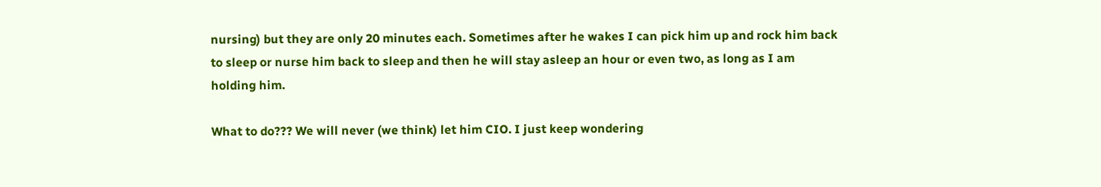nursing) but they are only 20 minutes each. Sometimes after he wakes I can pick him up and rock him back to sleep or nurse him back to sleep and then he will stay asleep an hour or even two, as long as I am holding him.

What to do??? We will never (we think) let him CIO. I just keep wondering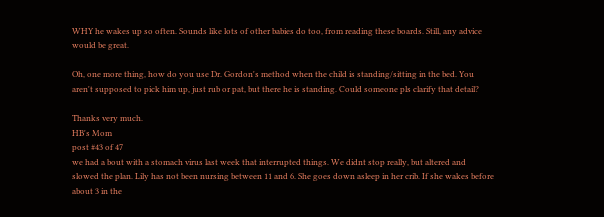WHY he wakes up so often. Sounds like lots of other babies do too, from reading these boards. Still, any advice would be great.

Oh, one more thing, how do you use Dr. Gordon's method when the child is standing/sitting in the bed. You aren't supposed to pick him up, just rub or pat, but there he is standing. Could someone pls clarify that detail?

Thanks very much.
HB's Mom
post #43 of 47
we had a bout with a stomach virus last week that interrupted things. We didnt stop really, but altered and slowed the plan. Lily has not been nursing between 11 and 6. She goes down asleep in her crib. If she wakes before about 3 in the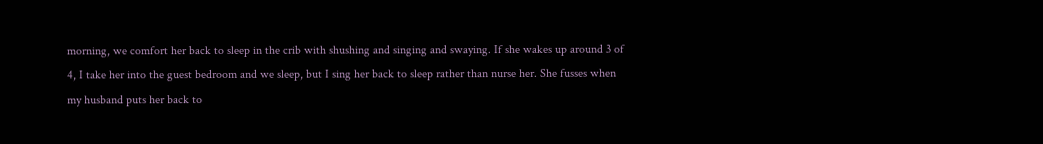morning, we comfort her back to sleep in the crib with shushing and singing and swaying. If she wakes up around 3 of 4, I take her into the guest bedroom and we sleep, but I sing her back to sleep rather than nurse her. She fusses when my husband puts her back to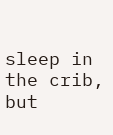sleep in the crib, but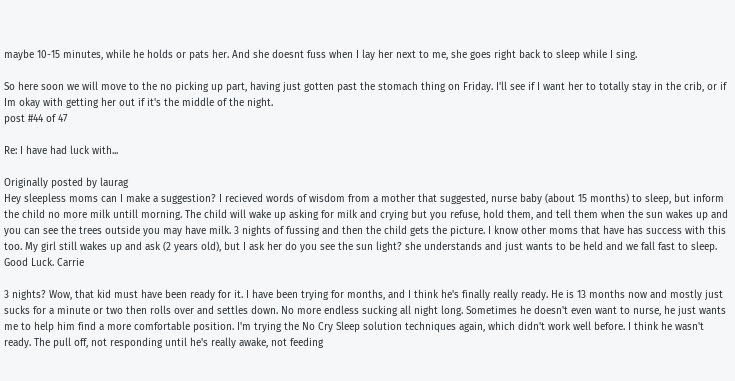maybe 10-15 minutes, while he holds or pats her. And she doesnt fuss when I lay her next to me, she goes right back to sleep while I sing.

So here soon we will move to the no picking up part, having just gotten past the stomach thing on Friday. I'll see if I want her to totally stay in the crib, or if Im okay with getting her out if it's the middle of the night.
post #44 of 47

Re: I have had luck with...

Originally posted by laurag
Hey sleepless moms can I make a suggestion? I recieved words of wisdom from a mother that suggested, nurse baby (about 15 months) to sleep, but inform the child no more milk untill morning. The child will wake up asking for milk and crying but you refuse, hold them, and tell them when the sun wakes up and you can see the trees outside you may have milk. 3 nights of fussing and then the child gets the picture. I know other moms that have has success with this too. My girl still wakes up and ask (2 years old), but I ask her do you see the sun light? she understands and just wants to be held and we fall fast to sleep. Good Luck. Carrie

3 nights? Wow, that kid must have been ready for it. I have been trying for months, and I think he's finally really ready. He is 13 months now and mostly just sucks for a minute or two then rolls over and settles down. No more endless sucking all night long. Sometimes he doesn't even want to nurse, he just wants me to help him find a more comfortable position. I'm trying the No Cry Sleep solution techniques again, which didn't work well before. I think he wasn't ready. The pull off, not responding until he's really awake, not feeding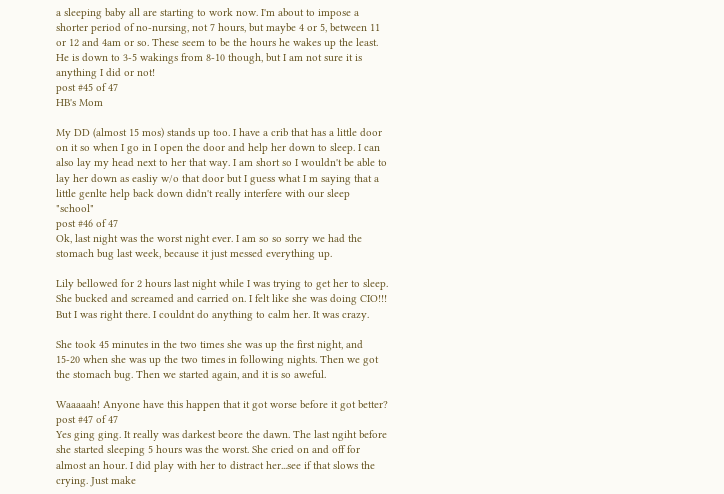a sleeping baby all are starting to work now. I'm about to impose a shorter period of no-nursing, not 7 hours, but maybe 4 or 5, between 11 or 12 and 4am or so. These seem to be the hours he wakes up the least. He is down to 3-5 wakings from 8-10 though, but I am not sure it is anything I did or not!
post #45 of 47
HB's Mom

My DD (almost 15 mos) stands up too. I have a crib that has a little door on it so when I go in I open the door and help her down to sleep. I can also lay my head next to her that way. I am short so I wouldn't be able to lay her down as easliy w/o that door but I guess what I m saying that a little genlte help back down didn't really interfere with our sleep "school"
post #46 of 47
Ok, last night was the worst night ever. I am so so sorry we had the stomach bug last week, because it just messed everything up.

Lily bellowed for 2 hours last night while I was trying to get her to sleep. She bucked and screamed and carried on. I felt like she was doing CIO!!! But I was right there. I couldnt do anything to calm her. It was crazy.

She took 45 minutes in the two times she was up the first night, and 15-20 when she was up the two times in following nights. Then we got the stomach bug. Then we started again, and it is so aweful.

Waaaaah! Anyone have this happen that it got worse before it got better?
post #47 of 47
Yes ging ging. It really was darkest beore the dawn. The last ngiht before she started sleeping 5 hours was the worst. She cried on and off for almost an hour. I did play with her to distract her...see if that slows the crying. Just make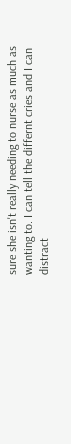sure she isn't really needing to nurse as much as wanting to. I can tell the differnt cries and I can distract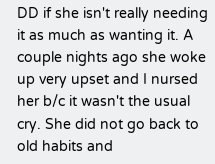DD if she isn't really needing it as much as wanting it. A couple nights ago she woke up very upset and I nursed her b/c it wasn't the usual cry. She did not go back to old habits and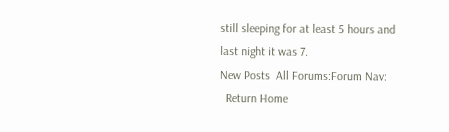still sleeping for at least 5 hours and last night it was 7.
New Posts  All Forums:Forum Nav:
  Return Home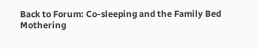Back to Forum: Co-sleeping and the Family Bed
Mothering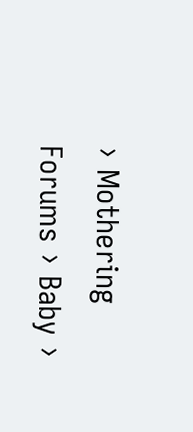› Mothering Forums › Baby ›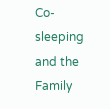Co-sleeping and the Family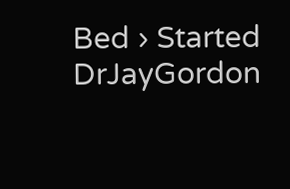Bed › Started DrJayGordon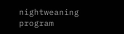nightweaning program